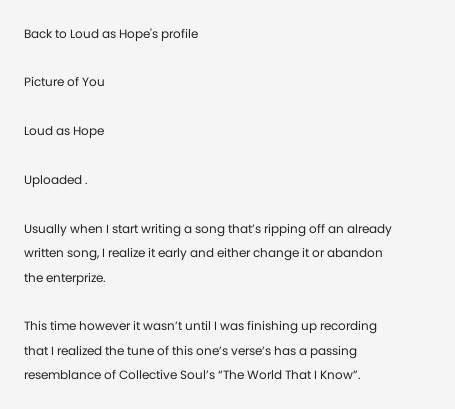Back to Loud as Hope's profile

Picture of You

Loud as Hope

Uploaded .

Usually when I start writing a song that’s ripping off an already written song, I realize it early and either change it or abandon the enterprize.

This time however it wasn’t until I was finishing up recording that I realized the tune of this one’s verse’s has a passing resemblance of Collective Soul’s “The World That I Know”.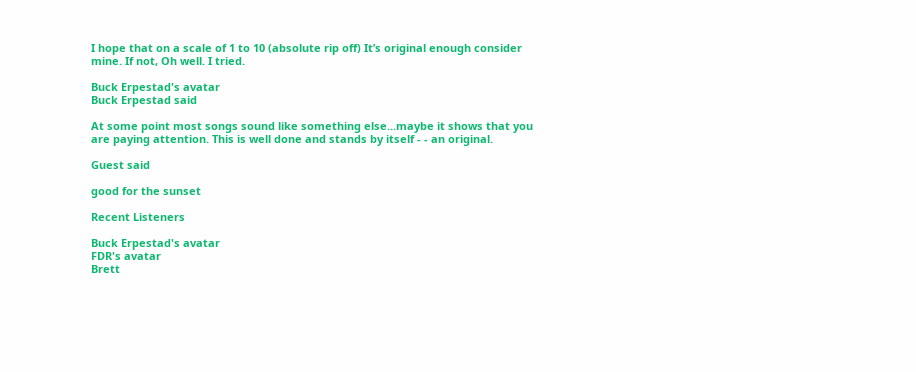I hope that on a scale of 1 to 10 (absolute rip off) It’s original enough consider mine. If not, Oh well. I tried.

Buck Erpestad's avatar
Buck Erpestad said

At some point most songs sound like something else...maybe it shows that you are paying attention. This is well done and stands by itself - - an original.

Guest said

good for the sunset

Recent Listeners

Buck Erpestad's avatar
FDR's avatar
Brett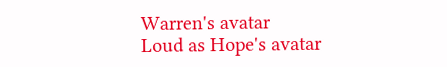Warren's avatar
Loud as Hope's avatar